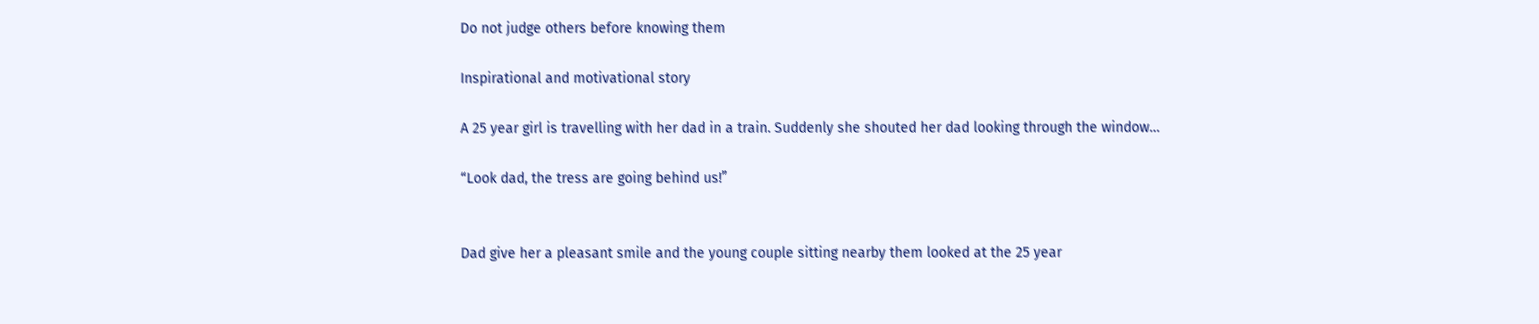Do not judge others before knowing them

Inspirational and motivational story

A 25 year girl is travelling with her dad in a train. Suddenly she shouted her dad looking through the window…

“Look dad, the tress are going behind us!”


Dad give her a pleasant smile and the young couple sitting nearby them looked at the 25 year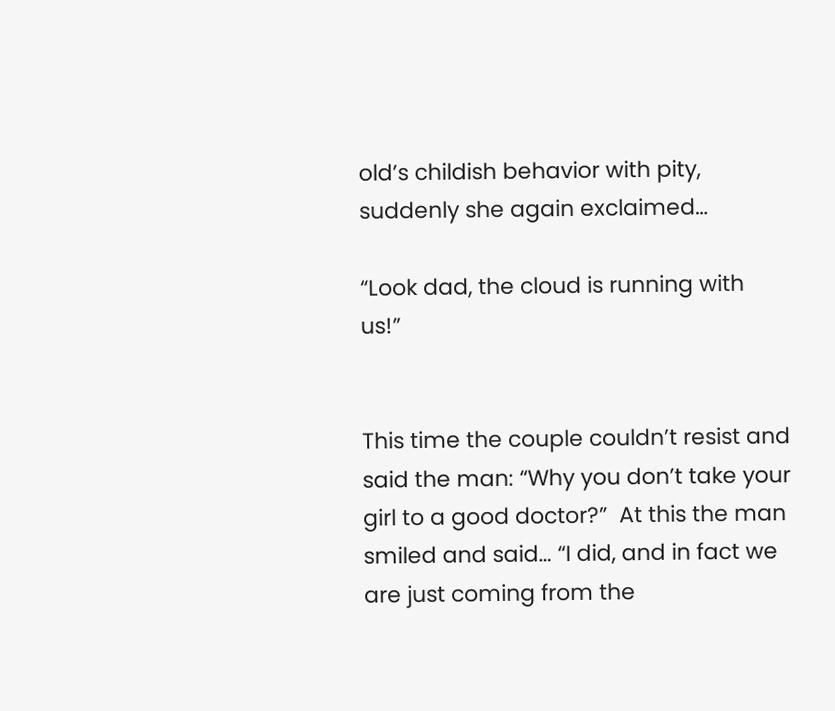old’s childish behavior with pity, suddenly she again exclaimed…

“Look dad, the cloud is running with us!”


This time the couple couldn’t resist and said the man: “Why you don’t take your girl to a good doctor?”  At this the man smiled and said… “I did, and in fact we are just coming from the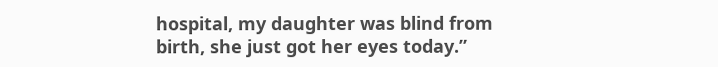hospital, my daughter was blind from birth, she just got her eyes today.”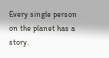Every single person on the planet has a story.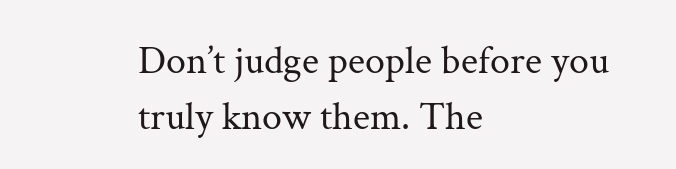Don’t judge people before you truly know them. The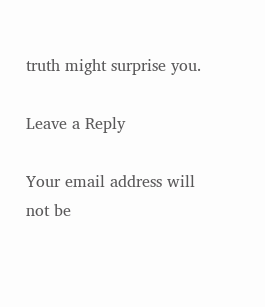truth might surprise you.

Leave a Reply

Your email address will not be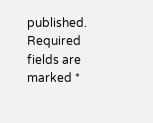published. Required fields are marked *